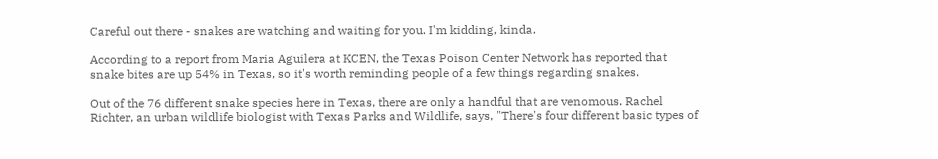Careful out there - snakes are watching and waiting for you. I'm kidding, kinda.

According to a report from Maria Aguilera at KCEN, the Texas Poison Center Network has reported that snake bites are up 54% in Texas, so it's worth reminding people of a few things regarding snakes.

Out of the 76 different snake species here in Texas, there are only a handful that are venomous. Rachel Richter, an urban wildlife biologist with Texas Parks and Wildlife, says, "There's four different basic types of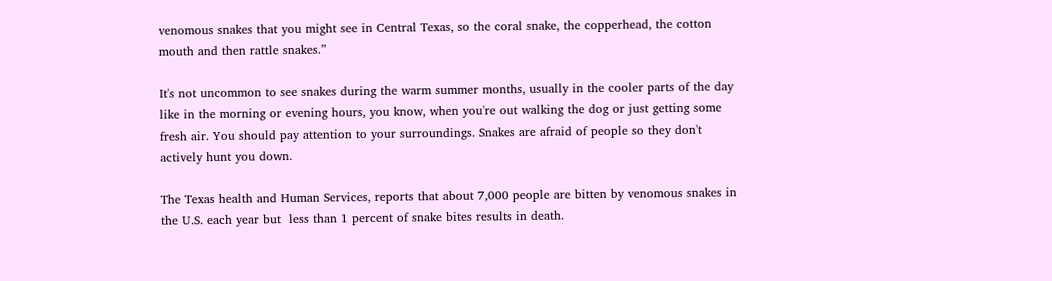venomous snakes that you might see in Central Texas, so the coral snake, the copperhead, the cotton mouth and then rattle snakes.”

It's not uncommon to see snakes during the warm summer months, usually in the cooler parts of the day like in the morning or evening hours, you know, when you're out walking the dog or just getting some fresh air. You should pay attention to your surroundings. Snakes are afraid of people so they don't actively hunt you down.

The Texas health and Human Services, reports that about 7,000 people are bitten by venomous snakes in the U.S. each year but  less than 1 percent of snake bites results in death.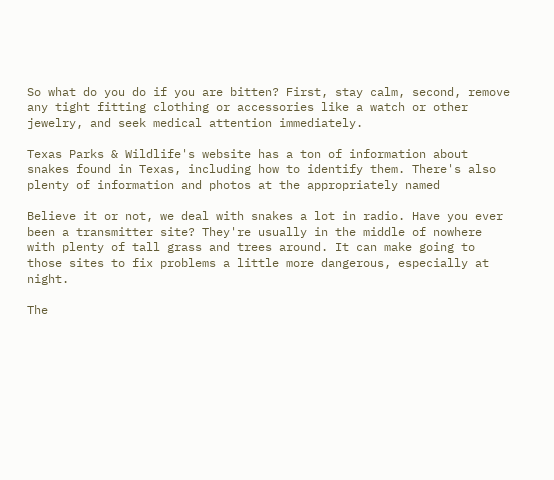So what do you do if you are bitten? First, stay calm, second, remove any tight fitting clothing or accessories like a watch or other jewelry, and seek medical attention immediately.

Texas Parks & Wildlife's website has a ton of information about snakes found in Texas, including how to identify them. There's also plenty of information and photos at the appropriately named

Believe it or not, we deal with snakes a lot in radio. Have you ever been a transmitter site? They're usually in the middle of nowhere with plenty of tall grass and trees around. It can make going to those sites to fix problems a little more dangerous, especially at night.

The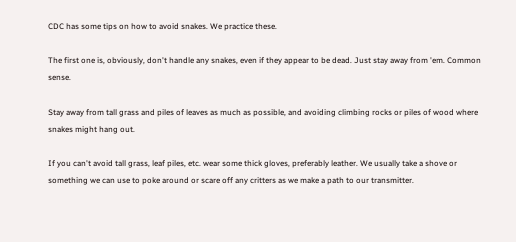CDC has some tips on how to avoid snakes. We practice these.

The first one is, obviously, don't handle any snakes, even if they appear to be dead. Just stay away from 'em. Common sense.

Stay away from tall grass and piles of leaves as much as possible, and avoiding climbing rocks or piles of wood where snakes might hang out.

If you can't avoid tall grass, leaf piles, etc. wear some thick gloves, preferably leather. We usually take a shove or something we can use to poke around or scare off any critters as we make a path to our transmitter.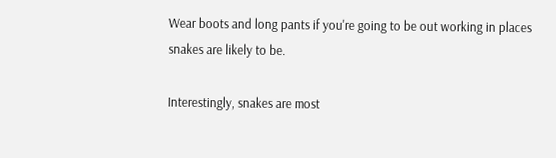Wear boots and long pants if you're going to be out working in places snakes are likely to be.

Interestingly, snakes are most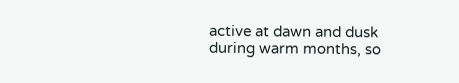active at dawn and dusk during warm months, so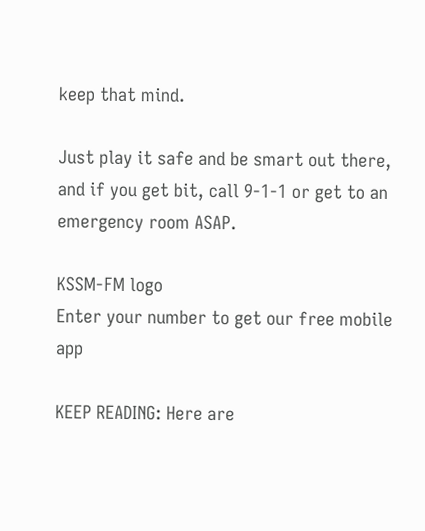keep that mind.

Just play it safe and be smart out there, and if you get bit, call 9-1-1 or get to an emergency room ASAP.

KSSM-FM logo
Enter your number to get our free mobile app

KEEP READING: Here are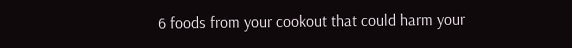6 foods from your cookout that could harm your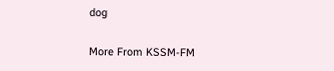dog

More From KSSM-FM